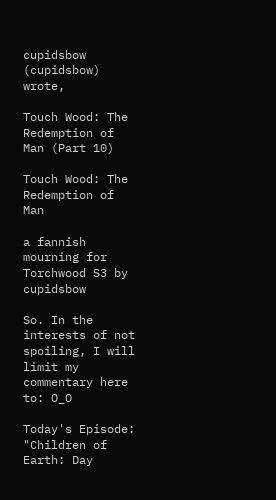cupidsbow (cupidsbow) wrote,

Touch Wood: The Redemption of Man (Part 10)

Touch Wood: The Redemption of Man

a fannish mourning for Torchwood S3 by cupidsbow

So. In the interests of not spoiling, I will limit my commentary here to: O_O

Today's Episode: "Children of Earth: Day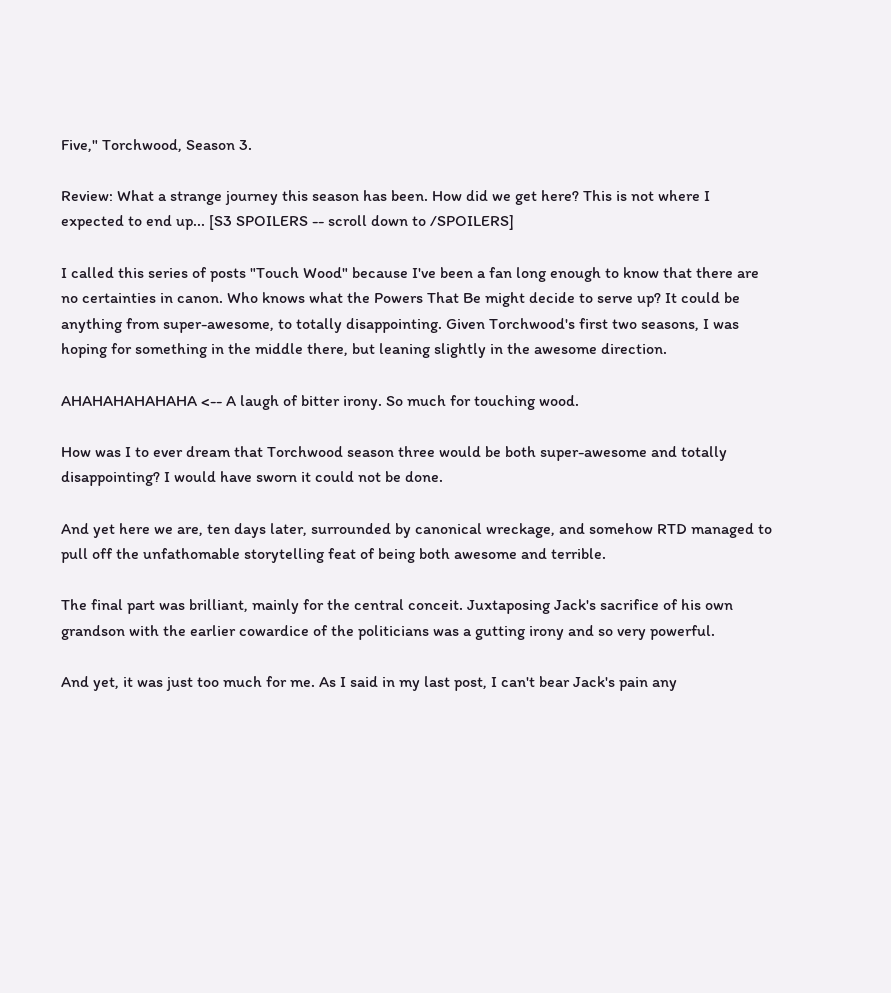Five," Torchwood, Season 3.

Review: What a strange journey this season has been. How did we get here? This is not where I expected to end up... [S3 SPOILERS -- scroll down to /SPOILERS]

I called this series of posts "Touch Wood" because I've been a fan long enough to know that there are no certainties in canon. Who knows what the Powers That Be might decide to serve up? It could be anything from super-awesome, to totally disappointing. Given Torchwood's first two seasons, I was hoping for something in the middle there, but leaning slightly in the awesome direction.

AHAHAHAHAHAHA <-- A laugh of bitter irony. So much for touching wood.

How was I to ever dream that Torchwood season three would be both super-awesome and totally disappointing? I would have sworn it could not be done.

And yet here we are, ten days later, surrounded by canonical wreckage, and somehow RTD managed to pull off the unfathomable storytelling feat of being both awesome and terrible.

The final part was brilliant, mainly for the central conceit. Juxtaposing Jack's sacrifice of his own grandson with the earlier cowardice of the politicians was a gutting irony and so very powerful.

And yet, it was just too much for me. As I said in my last post, I can't bear Jack's pain any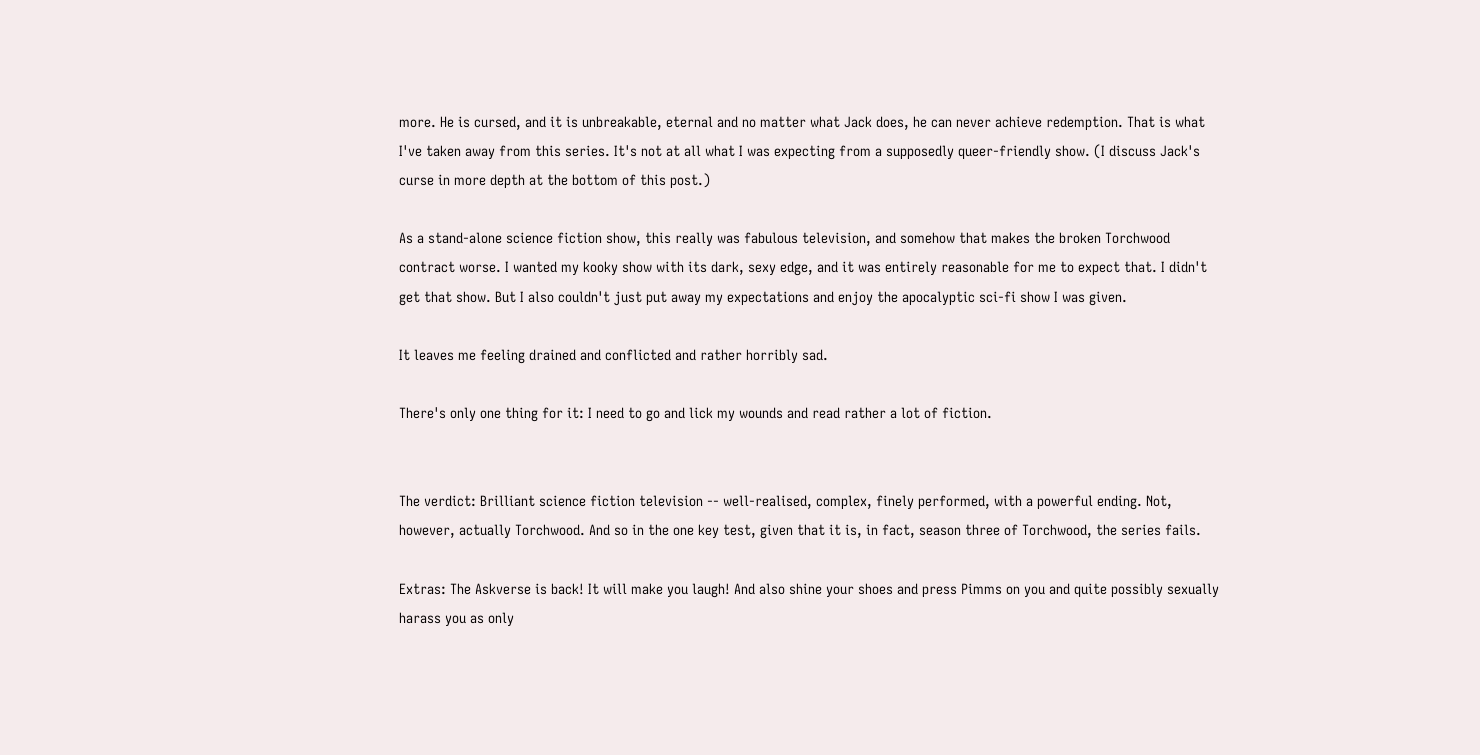more. He is cursed, and it is unbreakable, eternal and no matter what Jack does, he can never achieve redemption. That is what I've taken away from this series. It's not at all what I was expecting from a supposedly queer-friendly show. (I discuss Jack's curse in more depth at the bottom of this post.)

As a stand-alone science fiction show, this really was fabulous television, and somehow that makes the broken Torchwood contract worse. I wanted my kooky show with its dark, sexy edge, and it was entirely reasonable for me to expect that. I didn't get that show. But I also couldn't just put away my expectations and enjoy the apocalyptic sci-fi show I was given.

It leaves me feeling drained and conflicted and rather horribly sad.

There's only one thing for it: I need to go and lick my wounds and read rather a lot of fiction.


The verdict: Brilliant science fiction television -- well-realised, complex, finely performed, with a powerful ending. Not, however, actually Torchwood. And so in the one key test, given that it is, in fact, season three of Torchwood, the series fails.

Extras: The Askverse is back! It will make you laugh! And also shine your shoes and press Pimms on you and quite possibly sexually harass you as only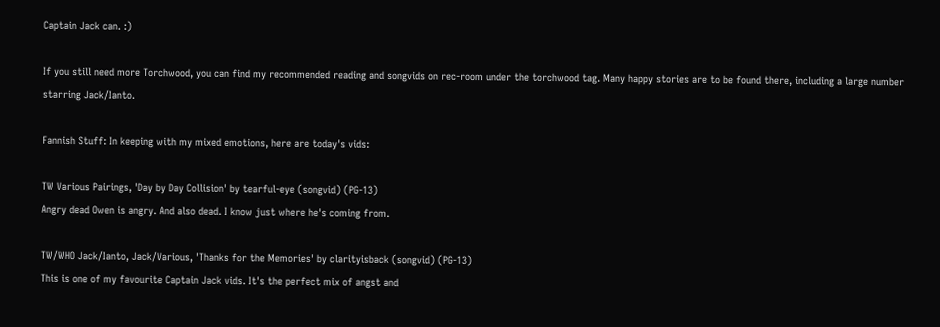Captain Jack can. :)

If you still need more Torchwood, you can find my recommended reading and songvids on rec-room under the torchwood tag. Many happy stories are to be found there, including a large number starring Jack/Ianto.

Fannish Stuff: In keeping with my mixed emotions, here are today's vids:

TW Various Pairings, 'Day by Day Collision' by tearful-eye (songvid) (PG-13)
Angry dead Owen is angry. And also dead. I know just where he's coming from.

TW/WHO Jack/Ianto, Jack/Various, 'Thanks for the Memories' by clarityisback (songvid) (PG-13)
This is one of my favourite Captain Jack vids. It's the perfect mix of angst and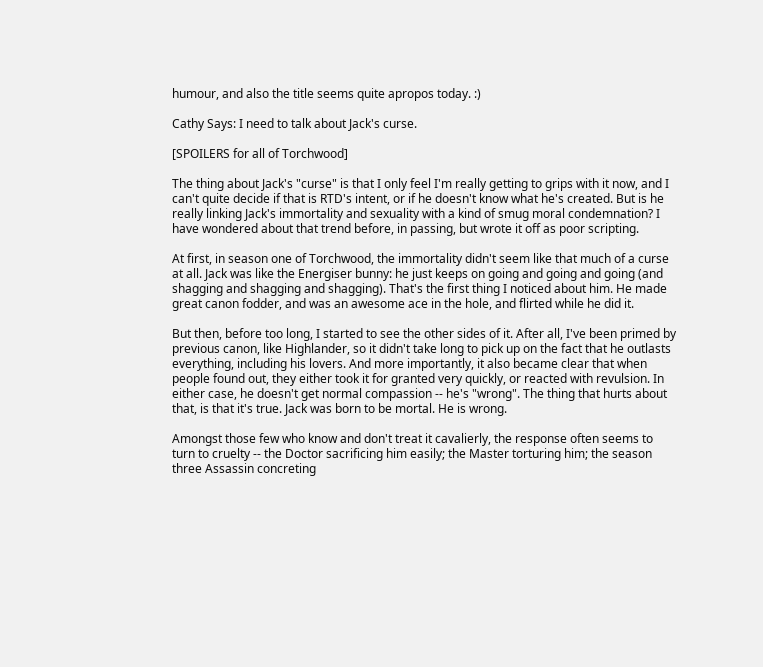humour, and also the title seems quite apropos today. :)

Cathy Says: I need to talk about Jack's curse.

[SPOILERS for all of Torchwood]

The thing about Jack's "curse" is that I only feel I'm really getting to grips with it now, and I can't quite decide if that is RTD's intent, or if he doesn't know what he's created. But is he really linking Jack's immortality and sexuality with a kind of smug moral condemnation? I have wondered about that trend before, in passing, but wrote it off as poor scripting.

At first, in season one of Torchwood, the immortality didn't seem like that much of a curse at all. Jack was like the Energiser bunny: he just keeps on going and going and going (and shagging and shagging and shagging). That's the first thing I noticed about him. He made great canon fodder, and was an awesome ace in the hole, and flirted while he did it.

But then, before too long, I started to see the other sides of it. After all, I've been primed by previous canon, like Highlander, so it didn't take long to pick up on the fact that he outlasts everything, including his lovers. And more importantly, it also became clear that when people found out, they either took it for granted very quickly, or reacted with revulsion. In either case, he doesn't get normal compassion -- he's "wrong". The thing that hurts about that, is that it's true. Jack was born to be mortal. He is wrong.

Amongst those few who know and don't treat it cavalierly, the response often seems to turn to cruelty -- the Doctor sacrificing him easily; the Master torturing him; the season three Assassin concreting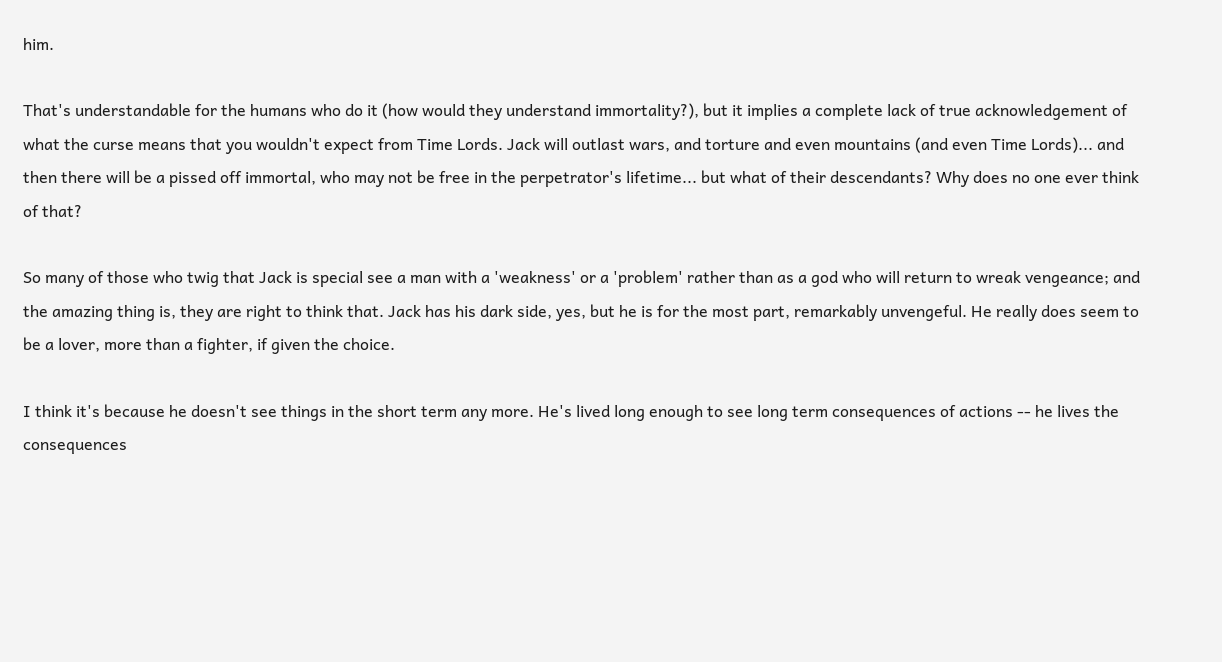him.

That's understandable for the humans who do it (how would they understand immortality?), but it implies a complete lack of true acknowledgement of what the curse means that you wouldn't expect from Time Lords. Jack will outlast wars, and torture and even mountains (and even Time Lords)... and then there will be a pissed off immortal, who may not be free in the perpetrator's lifetime... but what of their descendants? Why does no one ever think of that?

So many of those who twig that Jack is special see a man with a 'weakness' or a 'problem' rather than as a god who will return to wreak vengeance; and the amazing thing is, they are right to think that. Jack has his dark side, yes, but he is for the most part, remarkably unvengeful. He really does seem to be a lover, more than a fighter, if given the choice.

I think it's because he doesn't see things in the short term any more. He's lived long enough to see long term consequences of actions -- he lives the consequences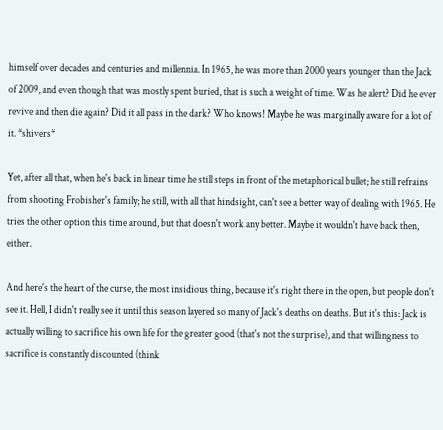himself over decades and centuries and millennia. In 1965, he was more than 2000 years younger than the Jack of 2009, and even though that was mostly spent buried, that is such a weight of time. Was he alert? Did he ever revive and then die again? Did it all pass in the dark? Who knows! Maybe he was marginally aware for a lot of it. *shivers*

Yet, after all that, when he's back in linear time he still steps in front of the metaphorical bullet; he still refrains from shooting Frobisher's family; he still, with all that hindsight, can't see a better way of dealing with 1965. He tries the other option this time around, but that doesn't work any better. Maybe it wouldn't have back then, either.

And here's the heart of the curse, the most insidious thing, because it's right there in the open, but people don't see it. Hell, I didn't really see it until this season layered so many of Jack's deaths on deaths. But it's this: Jack is actually willing to sacrifice his own life for the greater good (that's not the surprise), and that willingness to sacrifice is constantly discounted (think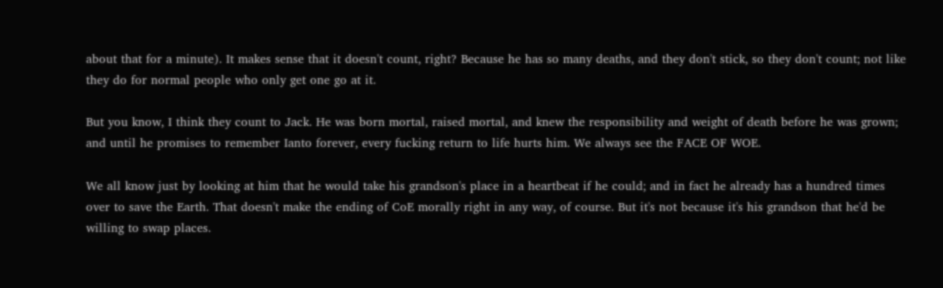about that for a minute). It makes sense that it doesn't count, right? Because he has so many deaths, and they don't stick, so they don't count; not like they do for normal people who only get one go at it.

But you know, I think they count to Jack. He was born mortal, raised mortal, and knew the responsibility and weight of death before he was grown; and until he promises to remember Ianto forever, every fucking return to life hurts him. We always see the FACE OF WOE.

We all know just by looking at him that he would take his grandson's place in a heartbeat if he could; and in fact he already has a hundred times over to save the Earth. That doesn't make the ending of CoE morally right in any way, of course. But it's not because it's his grandson that he'd be willing to swap places.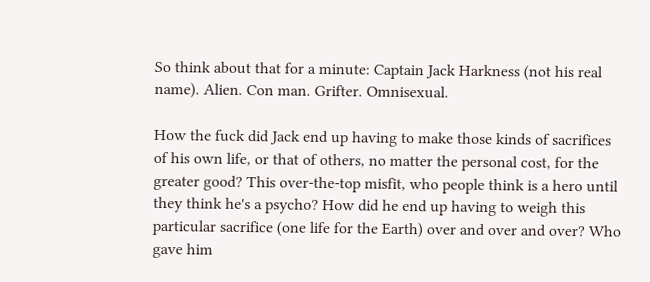So think about that for a minute: Captain Jack Harkness (not his real name). Alien. Con man. Grifter. Omnisexual.

How the fuck did Jack end up having to make those kinds of sacrifices of his own life, or that of others, no matter the personal cost, for the greater good? This over-the-top misfit, who people think is a hero until they think he's a psycho? How did he end up having to weigh this particular sacrifice (one life for the Earth) over and over and over? Who gave him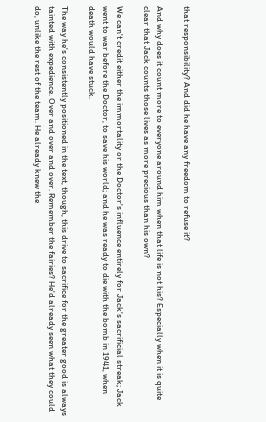that responsibility? And did he have any freedom to refuse it?

And why does it count more to everyone around him when that life is not his? Especially when it is quite clear that Jack counts those lives as more precious than his own?

We can't credit either the immortality or the Doctor's influence entirely for Jack's sacrificial streak; Jack went to war before the Doctor, to save his world; and he was ready to die with the bomb in 1941, when death would have stuck.

The way he's consistently positioned in the text, though, this drive to sacrifice for the greater good is always tainted with expedience. Over and over and over. Remember the fairies? He'd already seen what they could do, unlike the rest of the team. He already knew the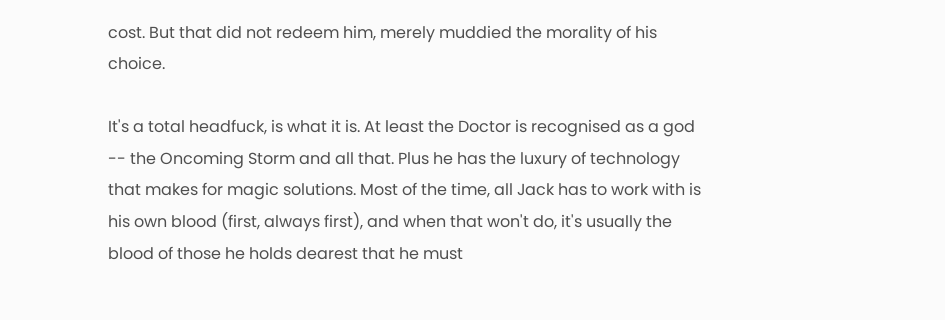cost. But that did not redeem him, merely muddied the morality of his choice.

It's a total headfuck, is what it is. At least the Doctor is recognised as a god -- the Oncoming Storm and all that. Plus he has the luxury of technology that makes for magic solutions. Most of the time, all Jack has to work with is his own blood (first, always first), and when that won't do, it's usually the blood of those he holds dearest that he must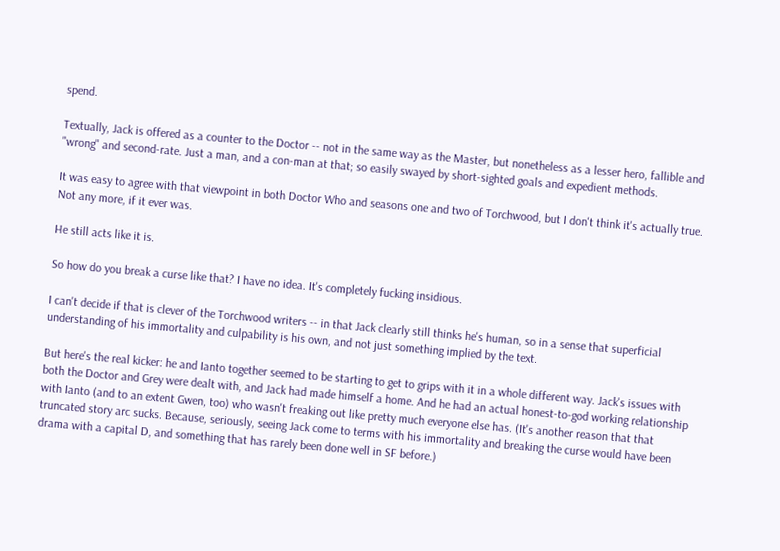spend.

Textually, Jack is offered as a counter to the Doctor -- not in the same way as the Master, but nonetheless as a lesser hero, fallible and "wrong" and second-rate. Just a man, and a con-man at that; so easily swayed by short-sighted goals and expedient methods.

It was easy to agree with that viewpoint in both Doctor Who and seasons one and two of Torchwood, but I don't think it's actually true. Not any more, if it ever was.

He still acts like it is.

So how do you break a curse like that? I have no idea. It's completely fucking insidious.

I can't decide if that is clever of the Torchwood writers -- in that Jack clearly still thinks he's human, so in a sense that superficial understanding of his immortality and culpability is his own, and not just something implied by the text.

But here's the real kicker: he and Ianto together seemed to be starting to get to grips with it in a whole different way. Jack's issues with both the Doctor and Grey were dealt with, and Jack had made himself a home. And he had an actual honest-to-god working relationship with Ianto (and to an extent Gwen, too) who wasn't freaking out like pretty much everyone else has. (It's another reason that that truncated story arc sucks. Because, seriously, seeing Jack come to terms with his immortality and breaking the curse would have been drama with a capital D, and something that has rarely been done well in SF before.)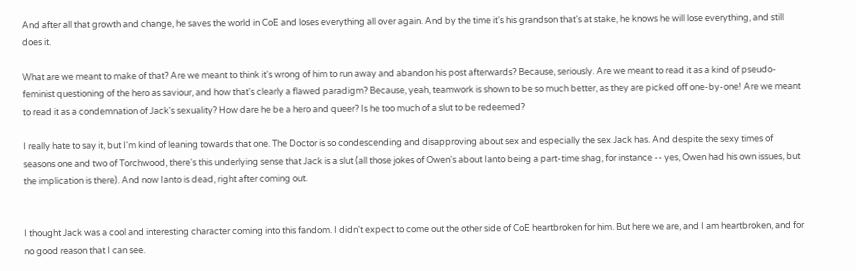And after all that growth and change, he saves the world in CoE and loses everything all over again. And by the time it's his grandson that's at stake, he knows he will lose everything, and still does it.

What are we meant to make of that? Are we meant to think it's wrong of him to run away and abandon his post afterwards? Because, seriously. Are we meant to read it as a kind of pseudo-feminist questioning of the hero as saviour, and how that's clearly a flawed paradigm? Because, yeah, teamwork is shown to be so much better, as they are picked off one-by-one! Are we meant to read it as a condemnation of Jack's sexuality? How dare he be a hero and queer? Is he too much of a slut to be redeemed?

I really hate to say it, but I'm kind of leaning towards that one. The Doctor is so condescending and disapproving about sex and especially the sex Jack has. And despite the sexy times of seasons one and two of Torchwood, there's this underlying sense that Jack is a slut (all those jokes of Owen's about Ianto being a part-time shag, for instance -- yes, Owen had his own issues, but the implication is there). And now Ianto is dead, right after coming out.


I thought Jack was a cool and interesting character coming into this fandom. I didn't expect to come out the other side of CoE heartbroken for him. But here we are, and I am heartbroken, and for no good reason that I can see.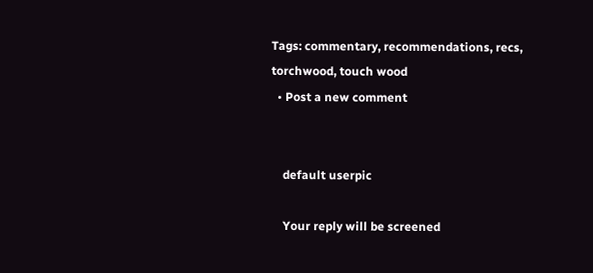Tags: commentary, recommendations, recs, torchwood, touch wood
  • Post a new comment


    default userpic

    Your reply will be screened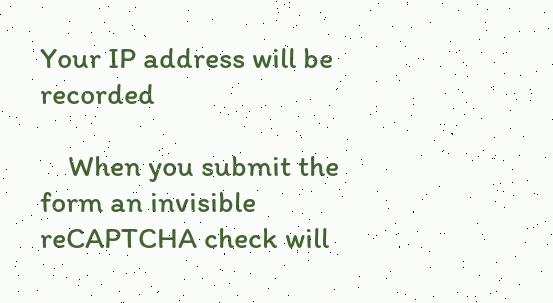Your IP address will be recorded

    When you submit the form an invisible reCAPTCHA check will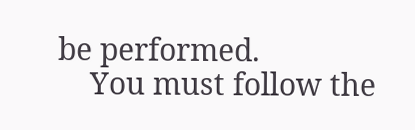be performed.
    You must follow the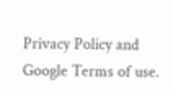Privacy Policy and Google Terms of use.